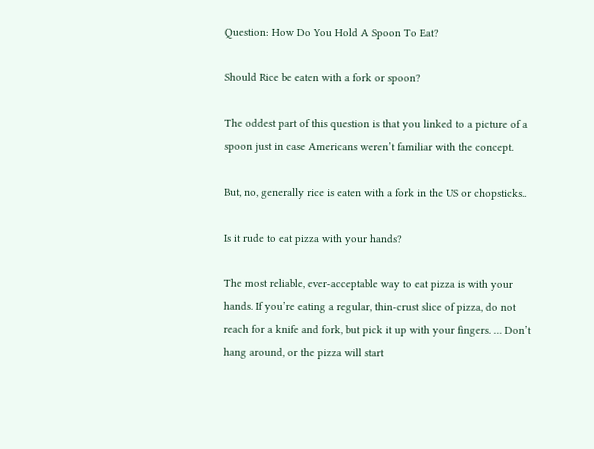Question: How Do You Hold A Spoon To Eat?

Should Rice be eaten with a fork or spoon?

The oddest part of this question is that you linked to a picture of a spoon just in case Americans weren’t familiar with the concept.

But, no, generally rice is eaten with a fork in the US or chopsticks..

Is it rude to eat pizza with your hands?

The most reliable, ever-acceptable way to eat pizza is with your hands. If you’re eating a regular, thin-crust slice of pizza, do not reach for a knife and fork, but pick it up with your fingers. … Don’t hang around, or the pizza will start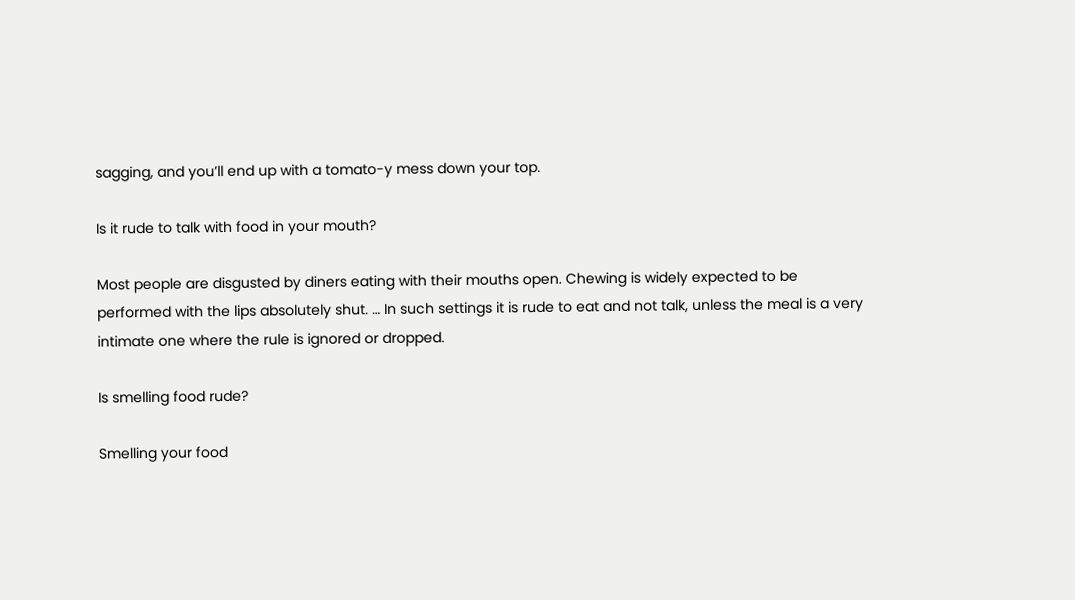sagging, and you’ll end up with a tomato-y mess down your top.

Is it rude to talk with food in your mouth?

Most people are disgusted by diners eating with their mouths open. Chewing is widely expected to be performed with the lips absolutely shut. … In such settings it is rude to eat and not talk, unless the meal is a very intimate one where the rule is ignored or dropped.

Is smelling food rude?

Smelling your food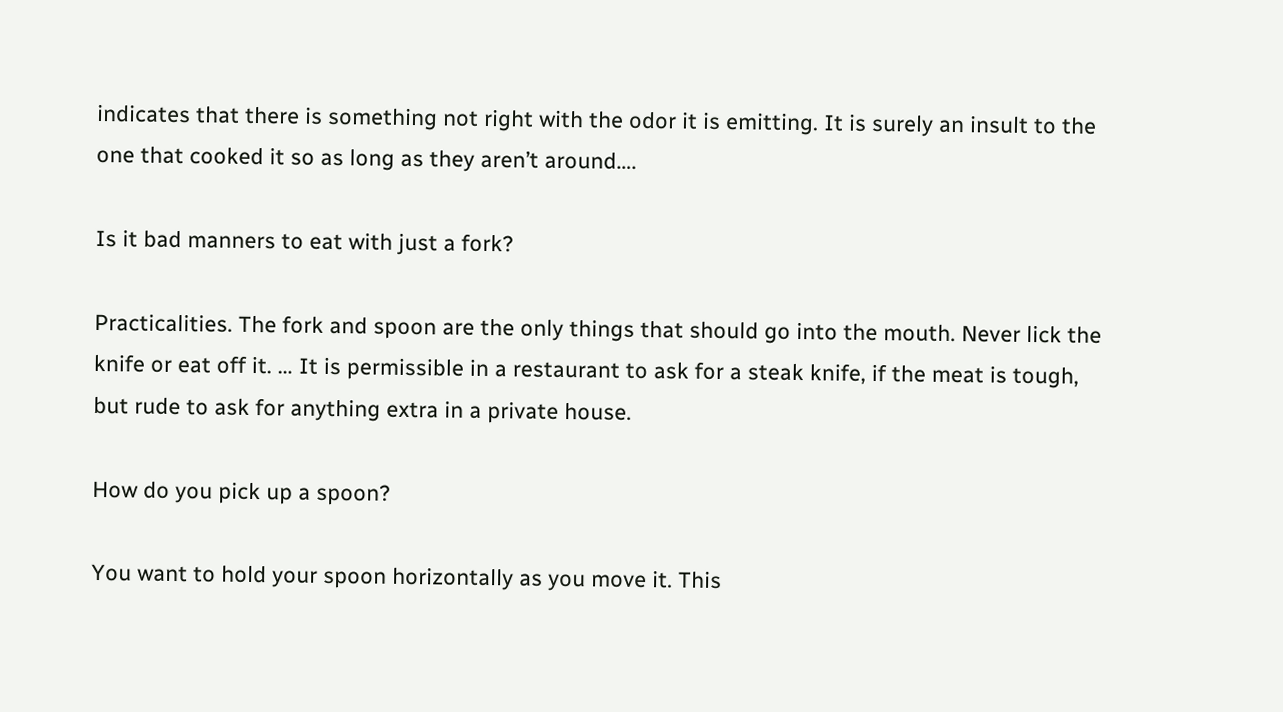indicates that there is something not right with the odor it is emitting. It is surely an insult to the one that cooked it so as long as they aren’t around….

Is it bad manners to eat with just a fork?

Practicalities. The fork and spoon are the only things that should go into the mouth. Never lick the knife or eat off it. … It is permissible in a restaurant to ask for a steak knife, if the meat is tough, but rude to ask for anything extra in a private house.

How do you pick up a spoon?

You want to hold your spoon horizontally as you move it. This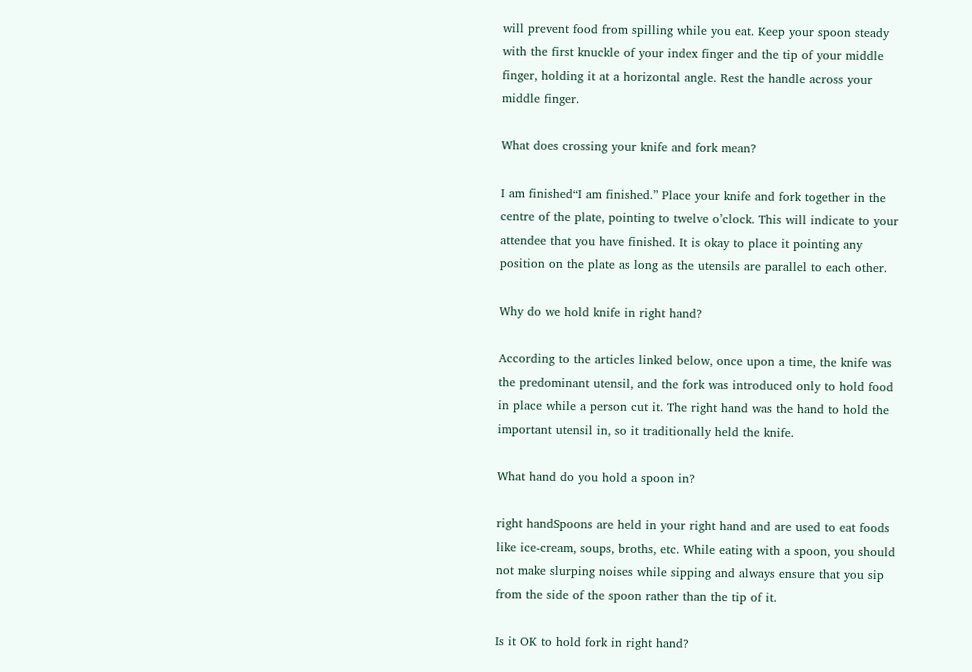will prevent food from spilling while you eat. Keep your spoon steady with the first knuckle of your index finger and the tip of your middle finger, holding it at a horizontal angle. Rest the handle across your middle finger.

What does crossing your knife and fork mean?

I am finished“I am finished.” Place your knife and fork together in the centre of the plate, pointing to twelve o’clock. This will indicate to your attendee that you have finished. It is okay to place it pointing any position on the plate as long as the utensils are parallel to each other.

Why do we hold knife in right hand?

According to the articles linked below, once upon a time, the knife was the predominant utensil, and the fork was introduced only to hold food in place while a person cut it. The right hand was the hand to hold the important utensil in, so it traditionally held the knife.

What hand do you hold a spoon in?

right handSpoons are held in your right hand and are used to eat foods like ice-cream, soups, broths, etc. While eating with a spoon, you should not make slurping noises while sipping and always ensure that you sip from the side of the spoon rather than the tip of it.

Is it OK to hold fork in right hand?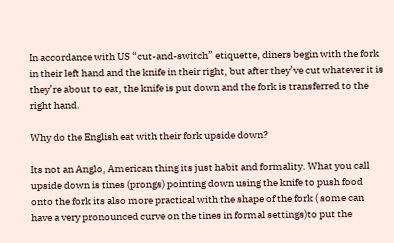In accordance with US “cut-and-switch” etiquette, diners begin with the fork in their left hand and the knife in their right, but after they’ve cut whatever it is they’re about to eat, the knife is put down and the fork is transferred to the right hand.

Why do the English eat with their fork upside down?

Its not an Anglo, American thing its just habit and formality. What you call upside down is tines (prongs) pointing down using the knife to push food onto the fork its also more practical with the shape of the fork ( some can have a very pronounced curve on the tines in formal settings)to put the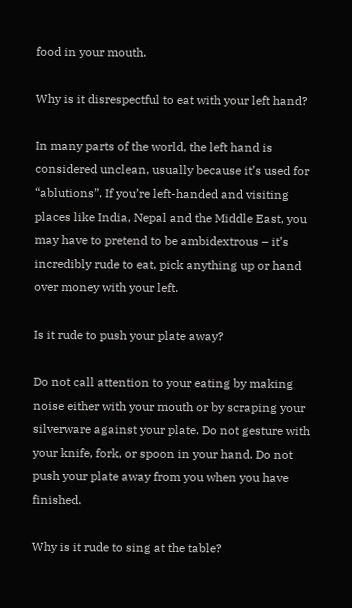food in your mouth.

Why is it disrespectful to eat with your left hand?

In many parts of the world, the left hand is considered unclean, usually because it’s used for “ablutions”. If you’re left-handed and visiting places like India, Nepal and the Middle East, you may have to pretend to be ambidextrous – it’s incredibly rude to eat, pick anything up or hand over money with your left.

Is it rude to push your plate away?

Do not call attention to your eating by making noise either with your mouth or by scraping your silverware against your plate. Do not gesture with your knife, fork, or spoon in your hand. Do not push your plate away from you when you have finished.

Why is it rude to sing at the table?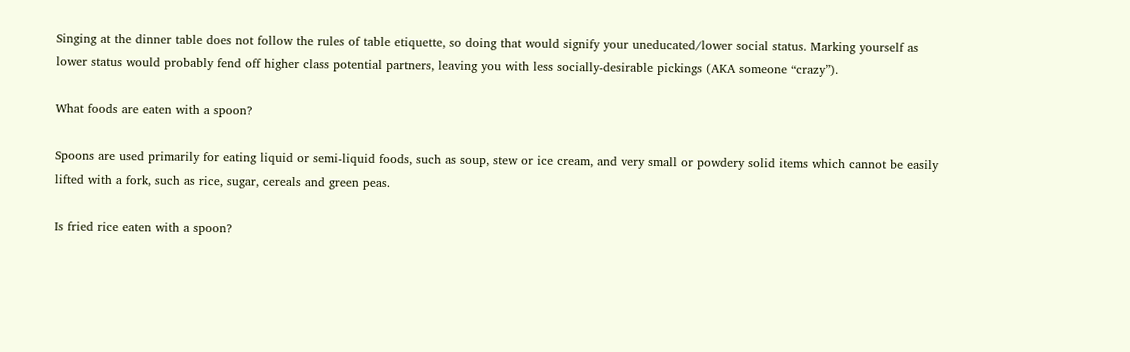Singing at the dinner table does not follow the rules of table etiquette, so doing that would signify your uneducated/lower social status. Marking yourself as lower status would probably fend off higher class potential partners, leaving you with less socially-desirable pickings (AKA someone “crazy”).

What foods are eaten with a spoon?

Spoons are used primarily for eating liquid or semi-liquid foods, such as soup, stew or ice cream, and very small or powdery solid items which cannot be easily lifted with a fork, such as rice, sugar, cereals and green peas.

Is fried rice eaten with a spoon?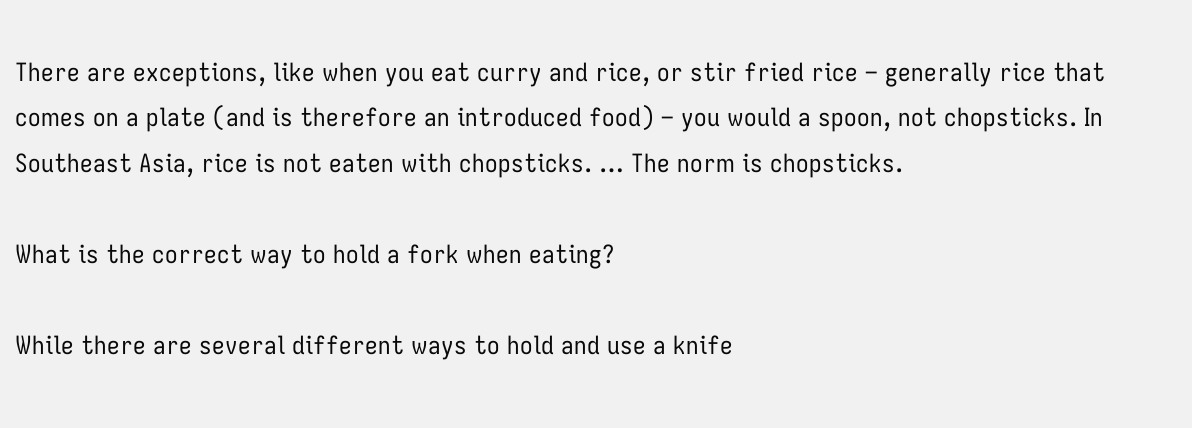There are exceptions, like when you eat curry and rice, or stir fried rice – generally rice that comes on a plate (and is therefore an introduced food) – you would a spoon, not chopsticks. In Southeast Asia, rice is not eaten with chopsticks. … The norm is chopsticks.

What is the correct way to hold a fork when eating?

While there are several different ways to hold and use a knife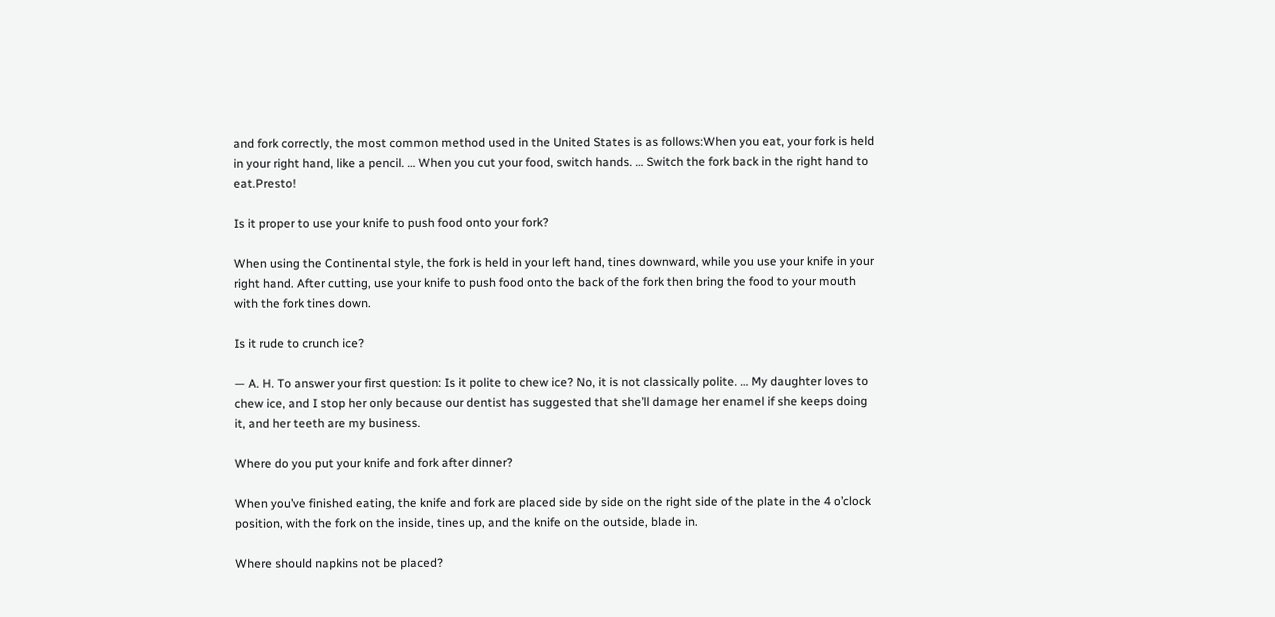and fork correctly, the most common method used in the United States is as follows:When you eat, your fork is held in your right hand, like a pencil. … When you cut your food, switch hands. … Switch the fork back in the right hand to eat.Presto!

Is it proper to use your knife to push food onto your fork?

When using the Continental style, the fork is held in your left hand, tines downward, while you use your knife in your right hand. After cutting, use your knife to push food onto the back of the fork then bring the food to your mouth with the fork tines down.

Is it rude to crunch ice?

— A. H. To answer your first question: Is it polite to chew ice? No, it is not classically polite. … My daughter loves to chew ice, and I stop her only because our dentist has suggested that she’ll damage her enamel if she keeps doing it, and her teeth are my business.

Where do you put your knife and fork after dinner?

When you’ve finished eating, the knife and fork are placed side by side on the right side of the plate in the 4 o’clock position, with the fork on the inside, tines up, and the knife on the outside, blade in.

Where should napkins not be placed?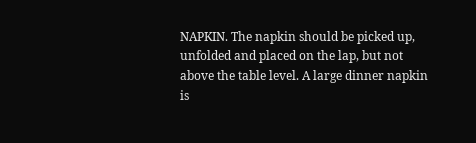NAPKIN. The napkin should be picked up, unfolded and placed on the lap, but not above the table level. A large dinner napkin is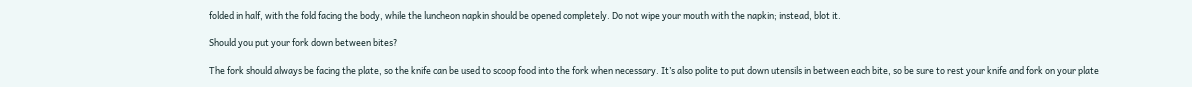folded in half, with the fold facing the body, while the luncheon napkin should be opened completely. Do not wipe your mouth with the napkin; instead, blot it.

Should you put your fork down between bites?

The fork should always be facing the plate, so the knife can be used to scoop food into the fork when necessary. It’s also polite to put down utensils in between each bite, so be sure to rest your knife and fork on your plate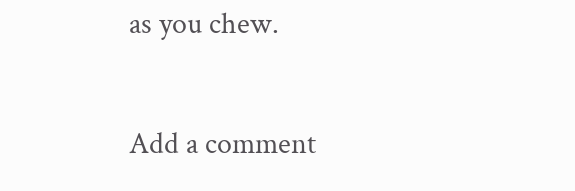as you chew.

Add a comment